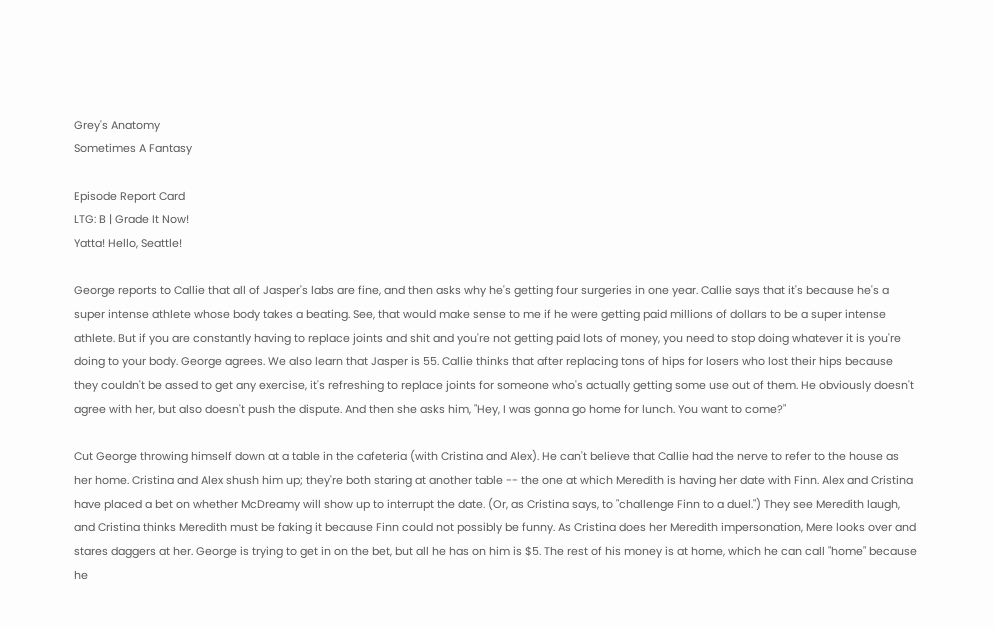Grey's Anatomy
Sometimes A Fantasy

Episode Report Card
LTG: B | Grade It Now!
Yatta! Hello, Seattle!

George reports to Callie that all of Jasper's labs are fine, and then asks why he's getting four surgeries in one year. Callie says that it's because he's a super intense athlete whose body takes a beating. See, that would make sense to me if he were getting paid millions of dollars to be a super intense athlete. But if you are constantly having to replace joints and shit and you're not getting paid lots of money, you need to stop doing whatever it is you're doing to your body. George agrees. We also learn that Jasper is 55. Callie thinks that after replacing tons of hips for losers who lost their hips because they couldn't be assed to get any exercise, it's refreshing to replace joints for someone who's actually getting some use out of them. He obviously doesn't agree with her, but also doesn't push the dispute. And then she asks him, "Hey, I was gonna go home for lunch. You want to come?"

Cut George throwing himself down at a table in the cafeteria (with Cristina and Alex). He can't believe that Callie had the nerve to refer to the house as her home. Cristina and Alex shush him up; they're both staring at another table -- the one at which Meredith is having her date with Finn. Alex and Cristina have placed a bet on whether McDreamy will show up to interrupt the date. (Or, as Cristina says, to "challenge Finn to a duel.") They see Meredith laugh, and Cristina thinks Meredith must be faking it because Finn could not possibly be funny. As Cristina does her Meredith impersonation, Mere looks over and stares daggers at her. George is trying to get in on the bet, but all he has on him is $5. The rest of his money is at home, which he can call "home" because he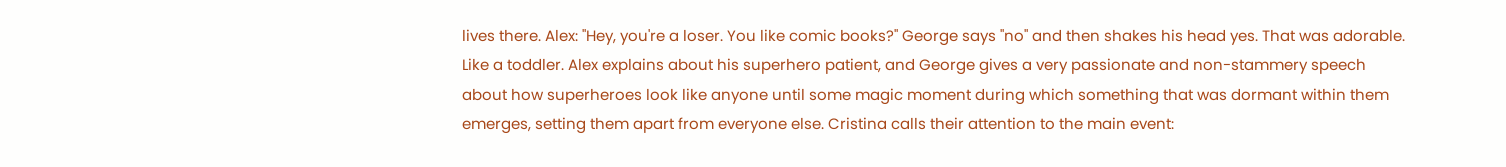lives there. Alex: "Hey, you're a loser. You like comic books?" George says "no" and then shakes his head yes. That was adorable. Like a toddler. Alex explains about his superhero patient, and George gives a very passionate and non-stammery speech about how superheroes look like anyone until some magic moment during which something that was dormant within them emerges, setting them apart from everyone else. Cristina calls their attention to the main event: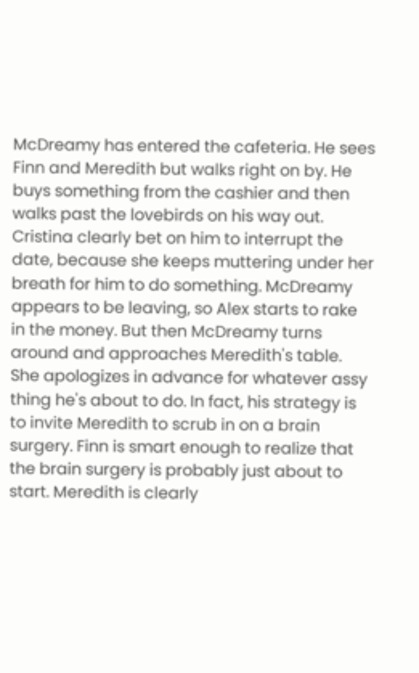McDreamy has entered the cafeteria. He sees Finn and Meredith but walks right on by. He buys something from the cashier and then walks past the lovebirds on his way out. Cristina clearly bet on him to interrupt the date, because she keeps muttering under her breath for him to do something. McDreamy appears to be leaving, so Alex starts to rake in the money. But then McDreamy turns around and approaches Meredith's table. She apologizes in advance for whatever assy thing he's about to do. In fact, his strategy is to invite Meredith to scrub in on a brain surgery. Finn is smart enough to realize that the brain surgery is probably just about to start. Meredith is clearly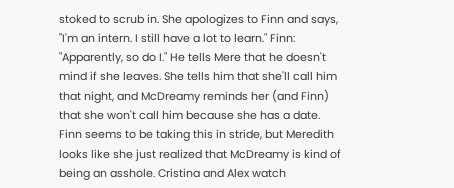stoked to scrub in. She apologizes to Finn and says, "I'm an intern. I still have a lot to learn." Finn: "Apparently, so do I." He tells Mere that he doesn't mind if she leaves. She tells him that she'll call him that night, and McDreamy reminds her (and Finn) that she won't call him because she has a date. Finn seems to be taking this in stride, but Meredith looks like she just realized that McDreamy is kind of being an asshole. Cristina and Alex watch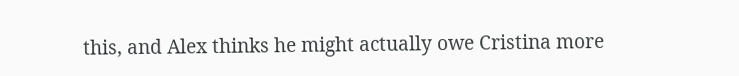this, and Alex thinks he might actually owe Cristina more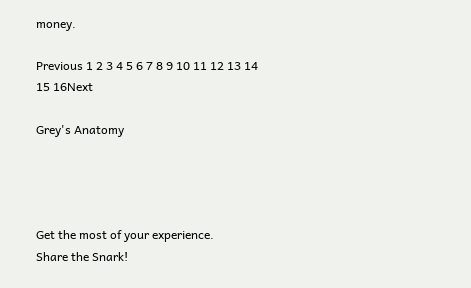money.

Previous 1 2 3 4 5 6 7 8 9 10 11 12 13 14 15 16Next

Grey's Anatomy




Get the most of your experience.
Share the Snark!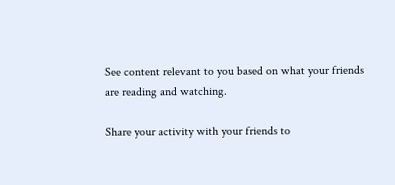See content relevant to you based on what your friends are reading and watching.

Share your activity with your friends to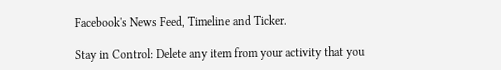Facebook's News Feed, Timeline and Ticker.

Stay in Control: Delete any item from your activity that you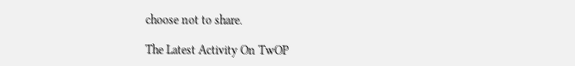choose not to share.

The Latest Activity On TwOP